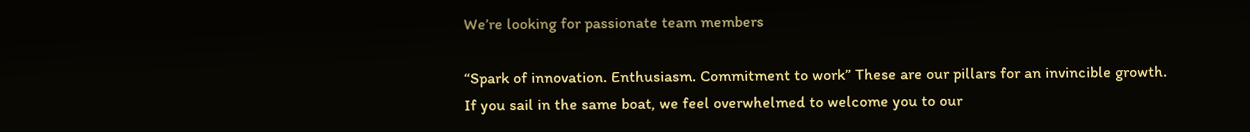We’re looking for passionate team members

“Spark of innovation. Enthusiasm. Commitment to work” These are our pillars for an invincible growth. If you sail in the same boat, we feel overwhelmed to welcome you to our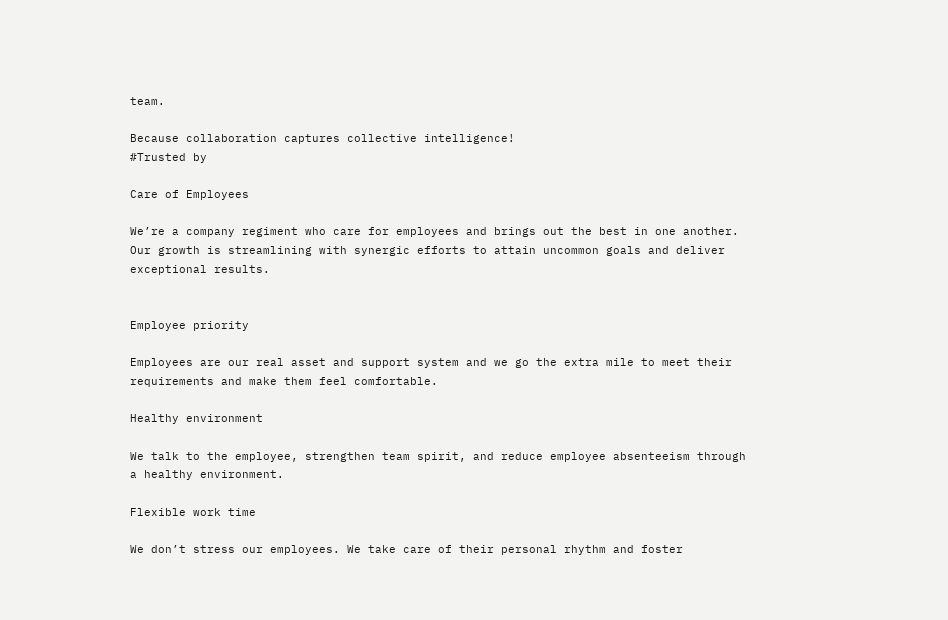team.

Because collaboration captures collective intelligence!
#Trusted by

Care of Employees

We’re a company regiment who care for employees and brings out the best in one another. Our growth is streamlining with synergic efforts to attain uncommon goals and deliver exceptional results.


Employee priority

Employees are our real asset and support system and we go the extra mile to meet their requirements and make them feel comfortable.

Healthy environment

We talk to the employee, strengthen team spirit, and reduce employee absenteeism through a healthy environment.

Flexible work time

We don’t stress our employees. We take care of their personal rhythm and foster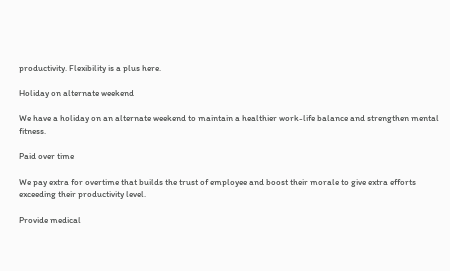productivity. Flexibility is a plus here.

Holiday on alternate weekend

We have a holiday on an alternate weekend to maintain a healthier work-life balance and strengthen mental fitness.

Paid over time

We pay extra for overtime that builds the trust of employee and boost their morale to give extra efforts exceeding their productivity level.

Provide medical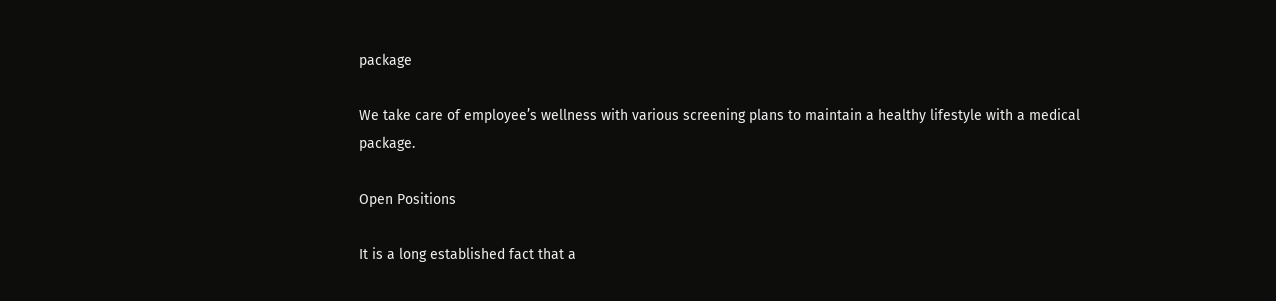package

We take care of employee’s wellness with various screening plans to maintain a healthy lifestyle with a medical package.

Open Positions

It is a long established fact that a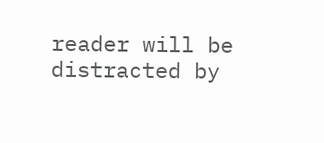reader will be distracted by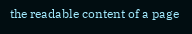the readable content of a page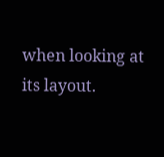when looking at its layout.